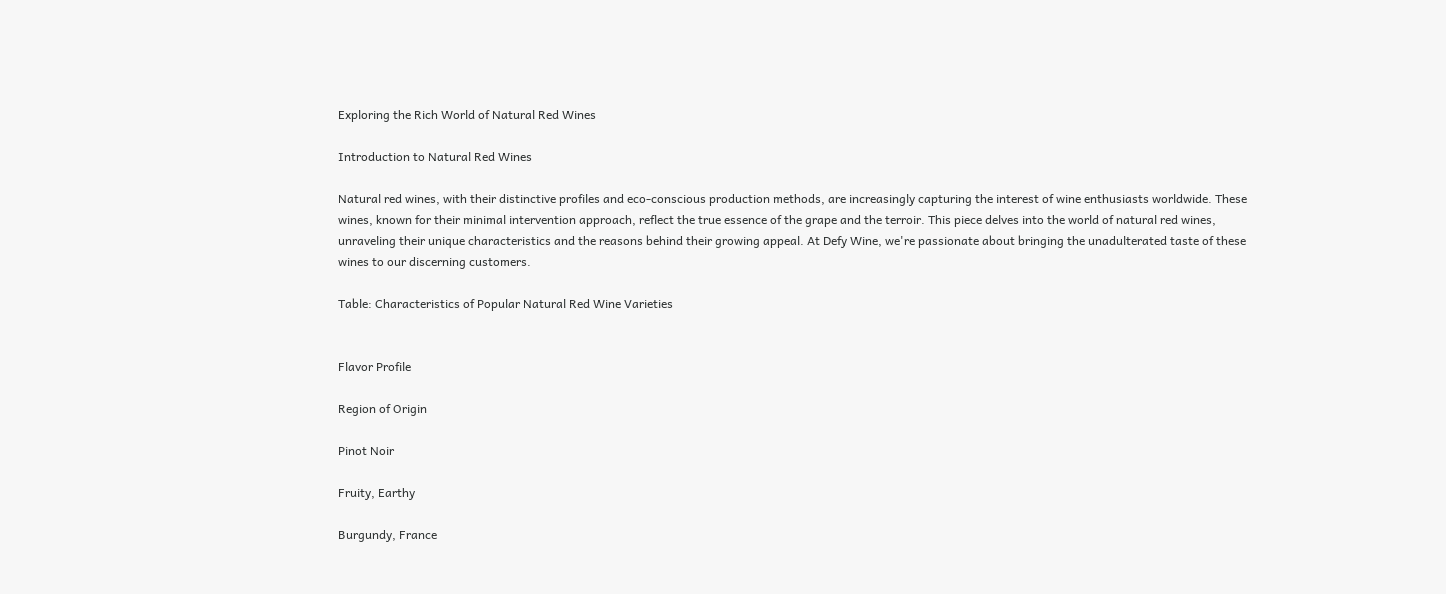Exploring the Rich World of Natural Red Wines

Introduction to Natural Red Wines

Natural red wines, with their distinctive profiles and eco-conscious production methods, are increasingly capturing the interest of wine enthusiasts worldwide. These wines, known for their minimal intervention approach, reflect the true essence of the grape and the terroir. This piece delves into the world of natural red wines, unraveling their unique characteristics and the reasons behind their growing appeal. At Defy Wine, we're passionate about bringing the unadulterated taste of these wines to our discerning customers.

Table: Characteristics of Popular Natural Red Wine Varieties


Flavor Profile

Region of Origin

Pinot Noir

Fruity, Earthy

Burgundy, France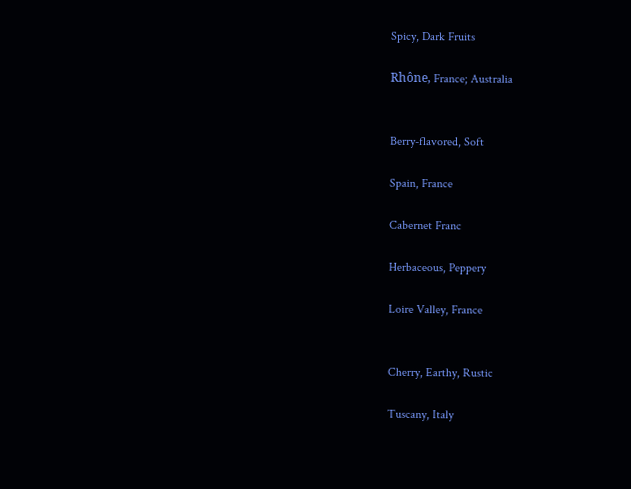Spicy, Dark Fruits

Rhône, France; Australia


Berry-flavored, Soft

Spain, France

Cabernet Franc

Herbaceous, Peppery

Loire Valley, France


Cherry, Earthy, Rustic

Tuscany, Italy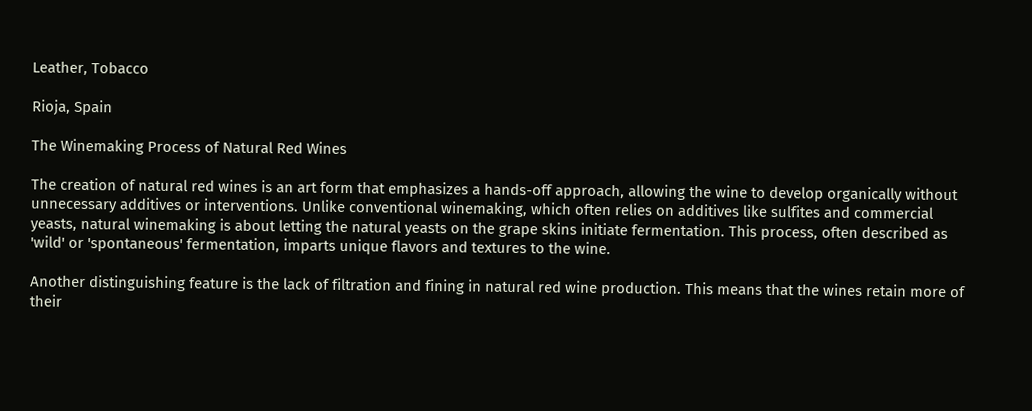Leather, Tobacco

Rioja, Spain

The Winemaking Process of Natural Red Wines

The creation of natural red wines is an art form that emphasizes a hands-off approach, allowing the wine to develop organically without unnecessary additives or interventions. Unlike conventional winemaking, which often relies on additives like sulfites and commercial yeasts, natural winemaking is about letting the natural yeasts on the grape skins initiate fermentation. This process, often described as 'wild' or 'spontaneous' fermentation, imparts unique flavors and textures to the wine.

Another distinguishing feature is the lack of filtration and fining in natural red wine production. This means that the wines retain more of their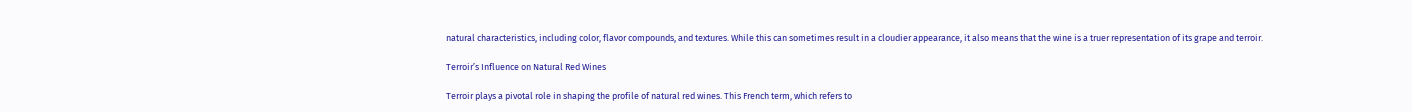natural characteristics, including color, flavor compounds, and textures. While this can sometimes result in a cloudier appearance, it also means that the wine is a truer representation of its grape and terroir.

Terroir’s Influence on Natural Red Wines

Terroir plays a pivotal role in shaping the profile of natural red wines. This French term, which refers to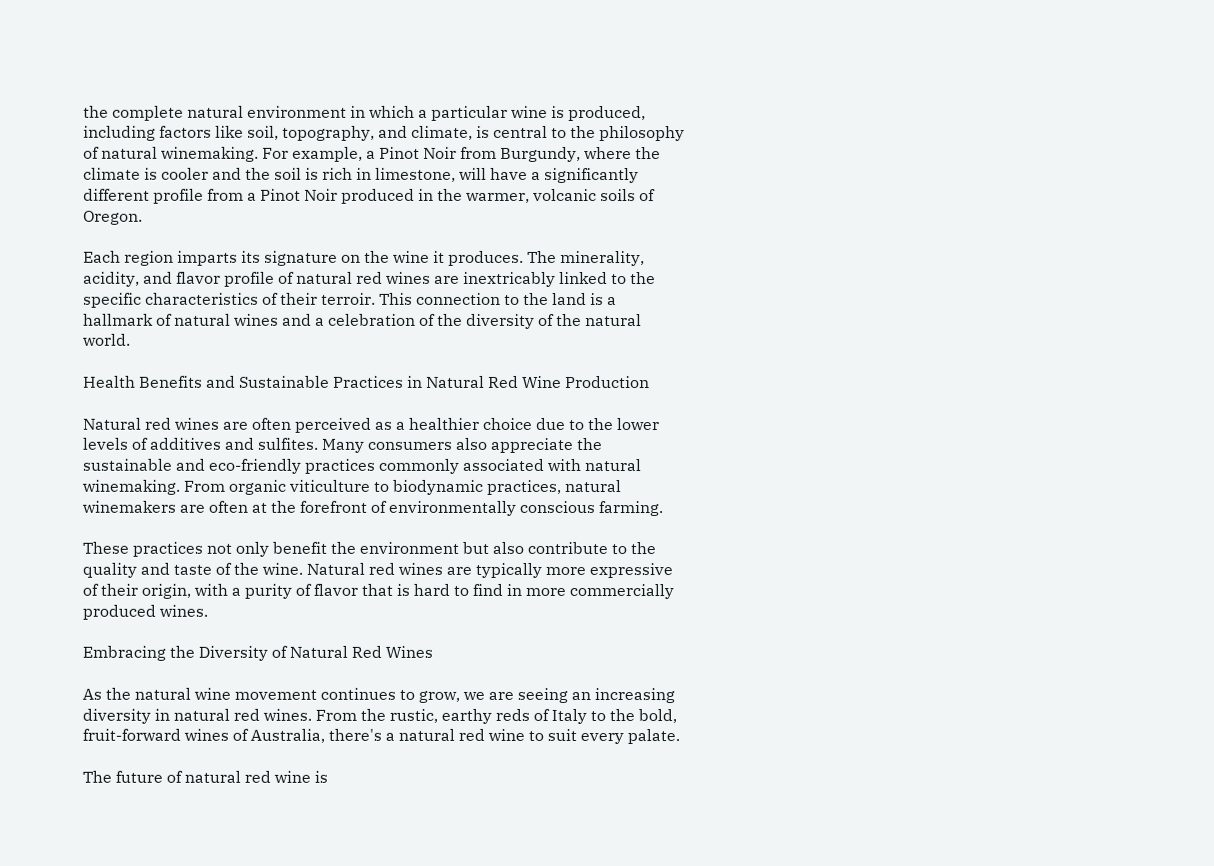the complete natural environment in which a particular wine is produced, including factors like soil, topography, and climate, is central to the philosophy of natural winemaking. For example, a Pinot Noir from Burgundy, where the climate is cooler and the soil is rich in limestone, will have a significantly different profile from a Pinot Noir produced in the warmer, volcanic soils of Oregon.

Each region imparts its signature on the wine it produces. The minerality, acidity, and flavor profile of natural red wines are inextricably linked to the specific characteristics of their terroir. This connection to the land is a hallmark of natural wines and a celebration of the diversity of the natural world.

Health Benefits and Sustainable Practices in Natural Red Wine Production

Natural red wines are often perceived as a healthier choice due to the lower levels of additives and sulfites. Many consumers also appreciate the sustainable and eco-friendly practices commonly associated with natural winemaking. From organic viticulture to biodynamic practices, natural winemakers are often at the forefront of environmentally conscious farming.

These practices not only benefit the environment but also contribute to the quality and taste of the wine. Natural red wines are typically more expressive of their origin, with a purity of flavor that is hard to find in more commercially produced wines.

Embracing the Diversity of Natural Red Wines

As the natural wine movement continues to grow, we are seeing an increasing diversity in natural red wines. From the rustic, earthy reds of Italy to the bold, fruit-forward wines of Australia, there's a natural red wine to suit every palate.

The future of natural red wine is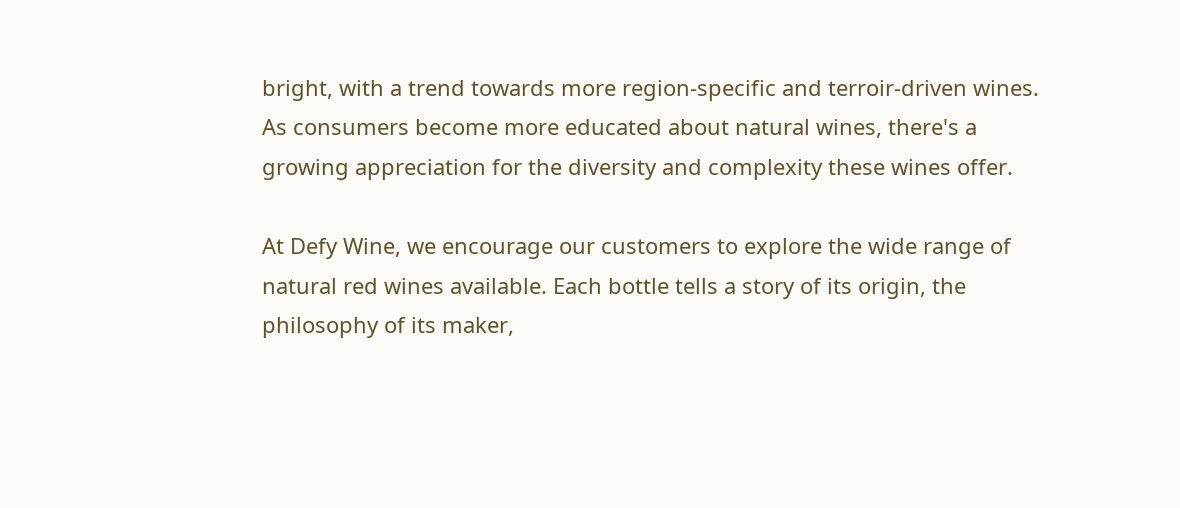bright, with a trend towards more region-specific and terroir-driven wines. As consumers become more educated about natural wines, there's a growing appreciation for the diversity and complexity these wines offer.

At Defy Wine, we encourage our customers to explore the wide range of natural red wines available. Each bottle tells a story of its origin, the philosophy of its maker,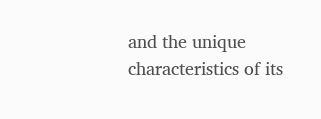and the unique characteristics of its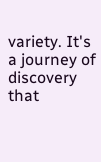variety. It's a journey of discovery that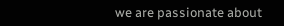we are passionate about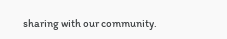sharing with our community.